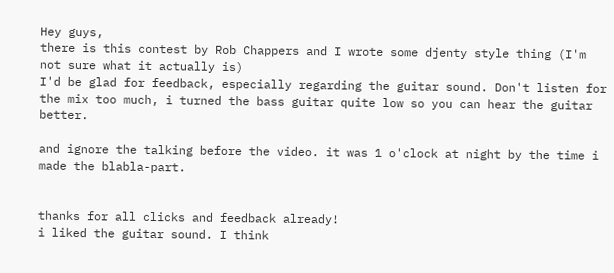Hey guys,
there is this contest by Rob Chappers and I wrote some djenty style thing (I'm not sure what it actually is)
I'd be glad for feedback, especially regarding the guitar sound. Don't listen for the mix too much, i turned the bass guitar quite low so you can hear the guitar better.

and ignore the talking before the video. it was 1 o'clock at night by the time i made the blabla-part.


thanks for all clicks and feedback already!
i liked the guitar sound. I think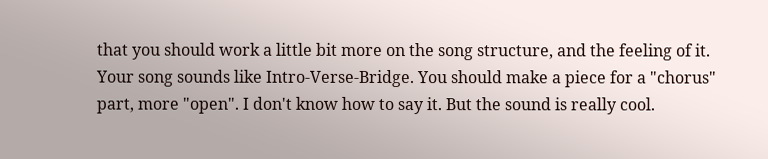that you should work a little bit more on the song structure, and the feeling of it.
Your song sounds like Intro-Verse-Bridge. You should make a piece for a "chorus" part, more "open". I don't know how to say it. But the sound is really cool.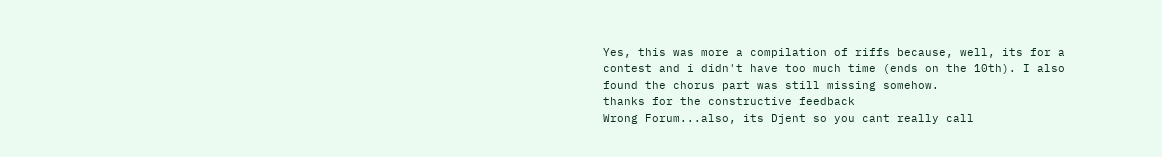Yes, this was more a compilation of riffs because, well, its for a contest and i didn't have too much time (ends on the 10th). I also found the chorus part was still missing somehow.
thanks for the constructive feedback
Wrong Forum...also, its Djent so you cant really call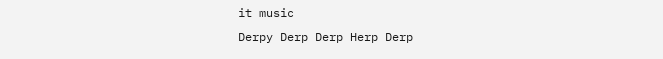it music
Derpy Derp Derp Herp Derp